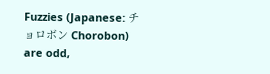Fuzzies (Japanese: チョロボン Chorobon) are odd,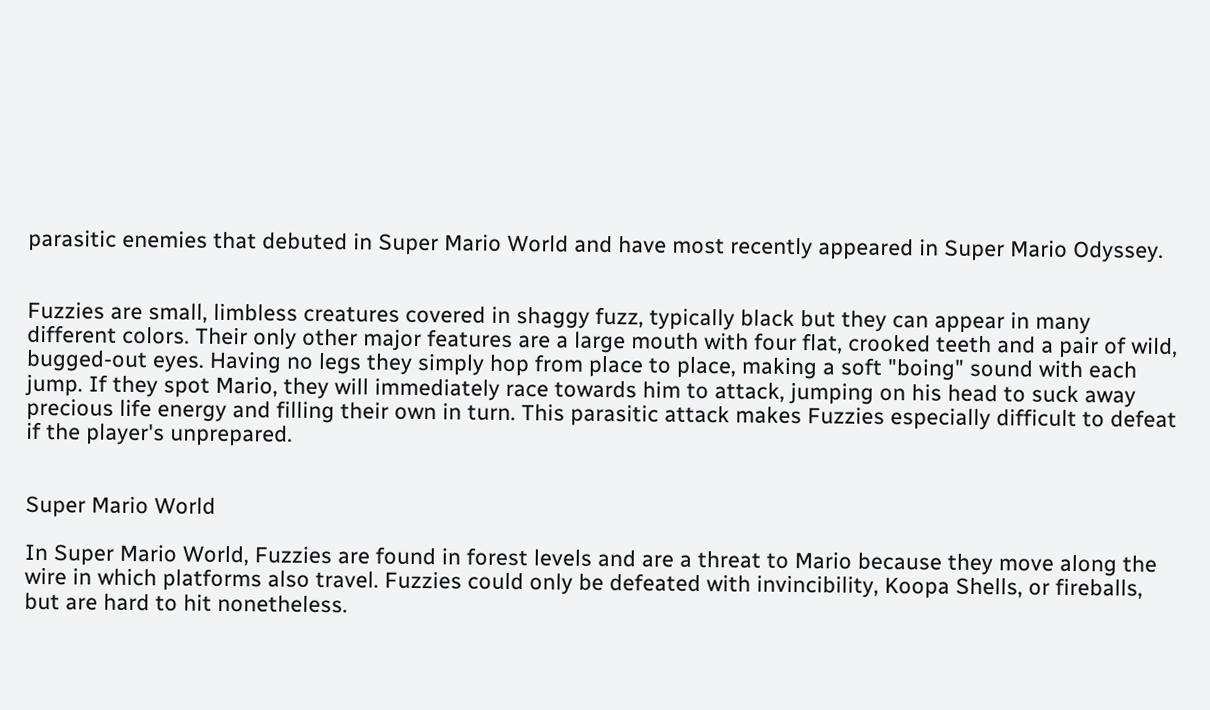parasitic enemies that debuted in Super Mario World and have most recently appeared in Super Mario Odyssey.


Fuzzies are small, limbless creatures covered in shaggy fuzz, typically black but they can appear in many different colors. Their only other major features are a large mouth with four flat, crooked teeth and a pair of wild, bugged-out eyes. Having no legs they simply hop from place to place, making a soft "boing" sound with each jump. If they spot Mario, they will immediately race towards him to attack, jumping on his head to suck away precious life energy and filling their own in turn. This parasitic attack makes Fuzzies especially difficult to defeat if the player's unprepared.


Super Mario World

In Super Mario World, Fuzzies are found in forest levels and are a threat to Mario because they move along the wire in which platforms also travel. Fuzzies could only be defeated with invincibility, Koopa Shells, or fireballs, but are hard to hit nonetheless.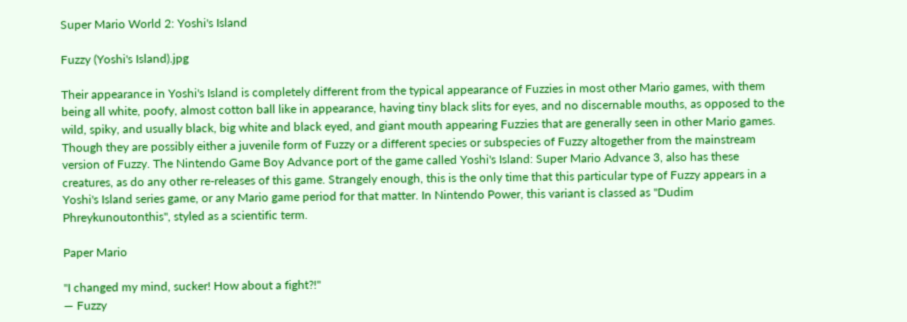Super Mario World 2: Yoshi's Island

Fuzzy (Yoshi's Island).jpg

Their appearance in Yoshi's Island is completely different from the typical appearance of Fuzzies in most other Mario games, with them being all white, poofy, almost cotton ball like in appearance, having tiny black slits for eyes, and no discernable mouths, as opposed to the wild, spiky, and usually black, big white and black eyed, and giant mouth appearing Fuzzies that are generally seen in other Mario games. Though they are possibly either a juvenile form of Fuzzy or a different species or subspecies of Fuzzy altogether from the mainstream version of Fuzzy. The Nintendo Game Boy Advance port of the game called Yoshi's Island: Super Mario Advance 3, also has these creatures, as do any other re-releases of this game. Strangely enough, this is the only time that this particular type of Fuzzy appears in a Yoshi's Island series game, or any Mario game period for that matter. In Nintendo Power, this variant is classed as "Dudim Phreykunoutonthis", styled as a scientific term.

Paper Mario

"I changed my mind, sucker! How about a fight?!"
― Fuzzy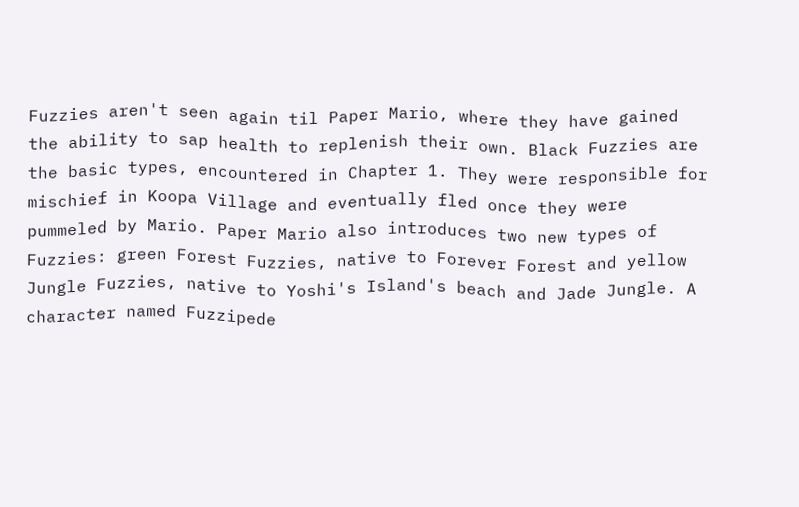Fuzzies aren't seen again til Paper Mario, where they have gained the ability to sap health to replenish their own. Black Fuzzies are the basic types, encountered in Chapter 1. They were responsible for mischief in Koopa Village and eventually fled once they were pummeled by Mario. Paper Mario also introduces two new types of Fuzzies: green Forest Fuzzies, native to Forever Forest and yellow Jungle Fuzzies, native to Yoshi's Island's beach and Jade Jungle. A character named Fuzzipede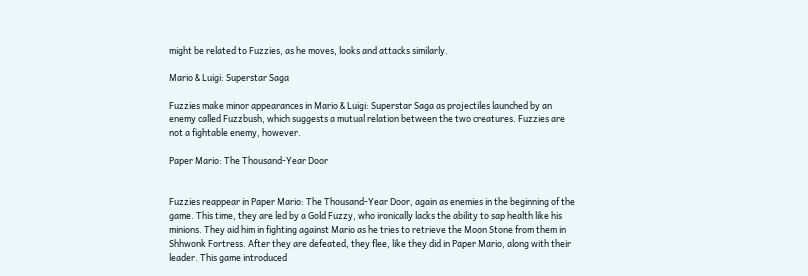might be related to Fuzzies, as he moves, looks and attacks similarly.

Mario & Luigi: Superstar Saga

Fuzzies make minor appearances in Mario & Luigi: Superstar Saga as projectiles launched by an enemy called Fuzzbush, which suggests a mutual relation between the two creatures. Fuzzies are not a fightable enemy, however.

Paper Mario: The Thousand-Year Door


Fuzzies reappear in Paper Mario: The Thousand-Year Door, again as enemies in the beginning of the game. This time, they are led by a Gold Fuzzy, who ironically lacks the ability to sap health like his minions. They aid him in fighting against Mario as he tries to retrieve the Moon Stone from them in Shhwonk Fortress. After they are defeated, they flee, like they did in Paper Mario, along with their leader. This game introduced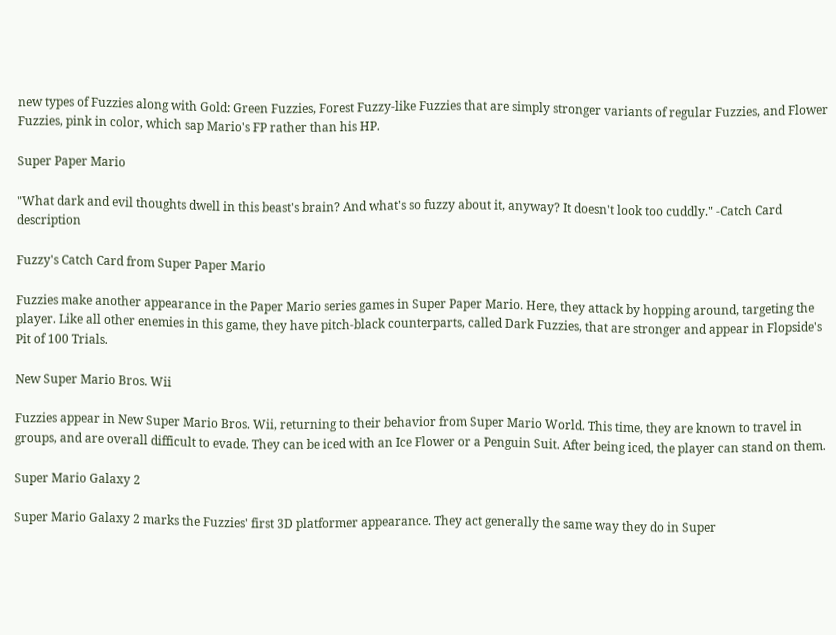new types of Fuzzies along with Gold: Green Fuzzies, Forest Fuzzy-like Fuzzies that are simply stronger variants of regular Fuzzies, and Flower Fuzzies, pink in color, which sap Mario's FP rather than his HP.

Super Paper Mario

"What dark and evil thoughts dwell in this beast's brain? And what's so fuzzy about it, anyway? It doesn't look too cuddly." -Catch Card description

Fuzzy's Catch Card from Super Paper Mario

Fuzzies make another appearance in the Paper Mario series games in Super Paper Mario. Here, they attack by hopping around, targeting the player. Like all other enemies in this game, they have pitch-black counterparts, called Dark Fuzzies, that are stronger and appear in Flopside's Pit of 100 Trials.

New Super Mario Bros. Wii

Fuzzies appear in New Super Mario Bros. Wii, returning to their behavior from Super Mario World. This time, they are known to travel in groups, and are overall difficult to evade. They can be iced with an Ice Flower or a Penguin Suit. After being iced, the player can stand on them.

Super Mario Galaxy 2

Super Mario Galaxy 2 marks the Fuzzies' first 3D platformer appearance. They act generally the same way they do in Super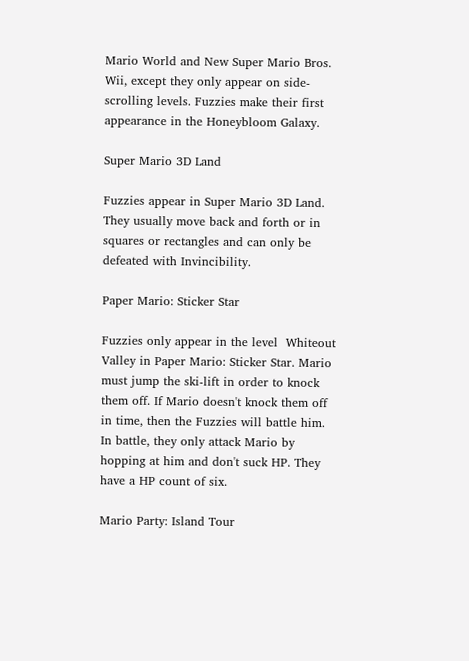Mario World and New Super Mario Bros. Wii, except they only appear on side-scrolling levels. Fuzzies make their first appearance in the Honeybloom Galaxy.

Super Mario 3D Land

Fuzzies appear in Super Mario 3D Land. They usually move back and forth or in squares or rectangles and can only be defeated with Invincibility.

Paper Mario: Sticker Star

Fuzzies only appear in the level  Whiteout Valley in Paper Mario: Sticker Star. Mario must jump the ski-lift in order to knock them off. If Mario doesn't knock them off in time, then the Fuzzies will battle him. In battle, they only attack Mario by hopping at him and don't suck HP. They have a HP count of six.

Mario Party: Island Tour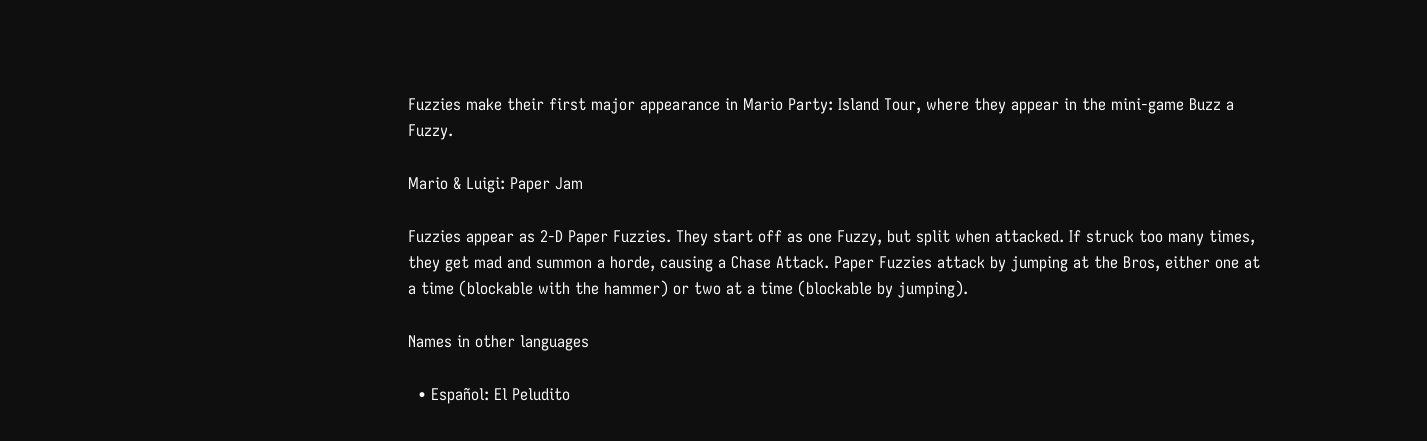Fuzzies make their first major appearance in Mario Party: Island Tour, where they appear in the mini-game Buzz a Fuzzy.

Mario & Luigi: Paper Jam

Fuzzies appear as 2-D Paper Fuzzies. They start off as one Fuzzy, but split when attacked. If struck too many times, they get mad and summon a horde, causing a Chase Attack. Paper Fuzzies attack by jumping at the Bros, either one at a time (blockable with the hammer) or two at a time (blockable by jumping).

Names in other languages

  • Español: El Peludito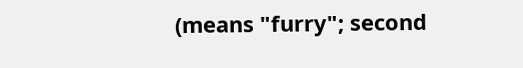(means "furry"; second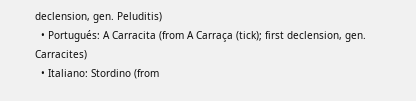declension, gen. Peluditis)
  • Portugués: A Carracita (from A Carraça (tick); first declension, gen. Carracites)
  • Italiano: Stordino (from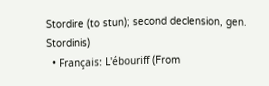Stordire (to stun); second declension, gen. Stordinis)
  • Français: L'ébouriff (From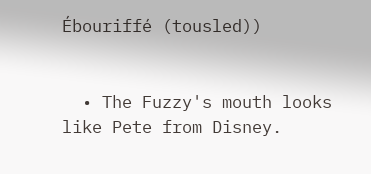Ébouriffé (tousled))


  • The Fuzzy's mouth looks like Pete from Disney.